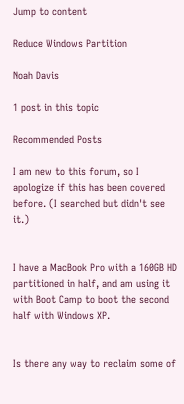Jump to content

Reduce Windows Partition

Noah Davis

1 post in this topic

Recommended Posts

I am new to this forum, so I apologize if this has been covered before. (I searched but didn't see it.)


I have a MacBook Pro with a 160GB HD partitioned in half, and am using it with Boot Camp to boot the second half with Windows XP.


Is there any way to reclaim some of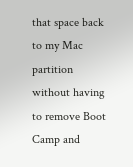that space back to my Mac partition without having to remove Boot Camp and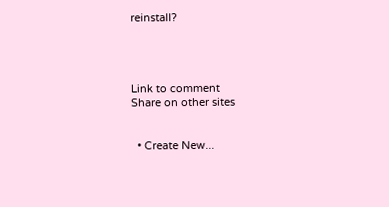reinstall?




Link to comment
Share on other sites


  • Create New...